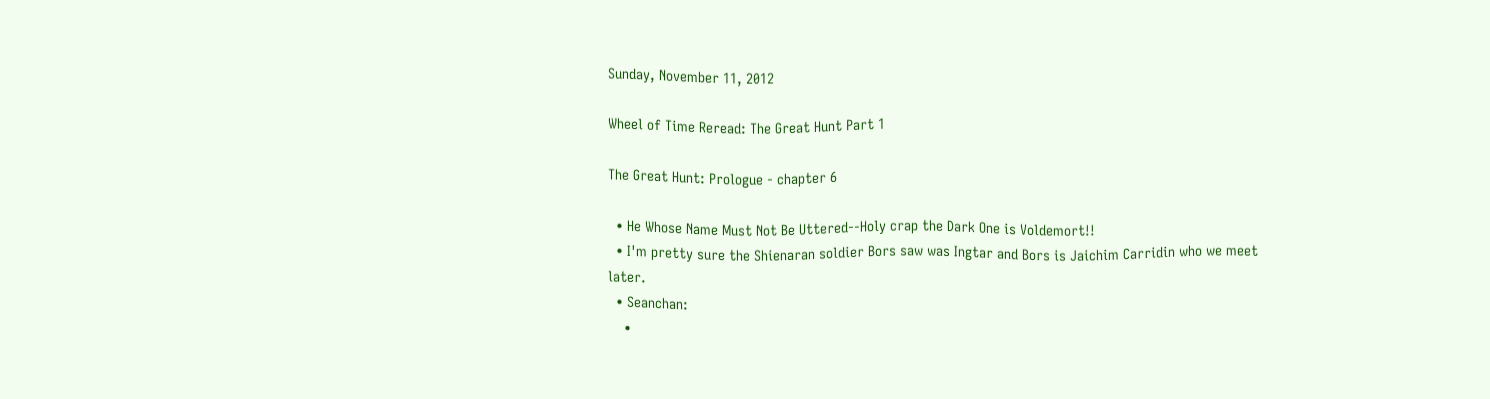Sunday, November 11, 2012

Wheel of Time Reread: The Great Hunt Part 1

The Great Hunt: Prologue - chapter 6

  • He Whose Name Must Not Be Uttered--Holy crap the Dark One is Voldemort!!
  • I'm pretty sure the Shienaran soldier Bors saw was Ingtar and Bors is Jaichim Carridin who we meet later.
  • Seanchan:
    •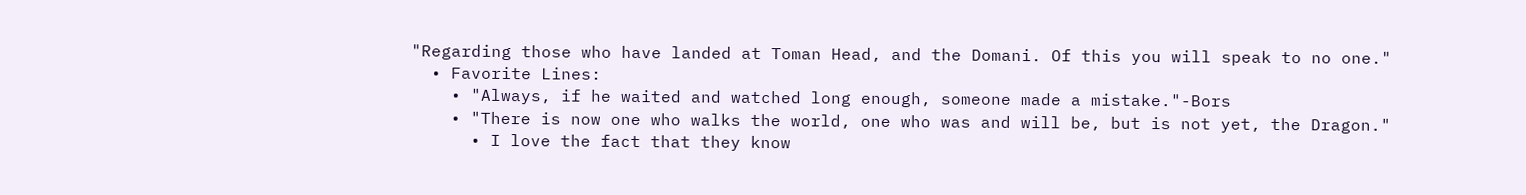"Regarding those who have landed at Toman Head, and the Domani. Of this you will speak to no one."
  • Favorite Lines:
    • "Always, if he waited and watched long enough, someone made a mistake."-Bors
    • "There is now one who walks the world, one who was and will be, but is not yet, the Dragon."
      • I love the fact that they know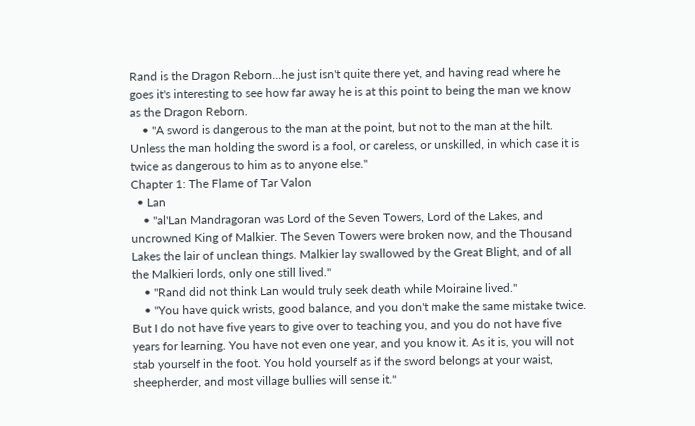Rand is the Dragon Reborn...he just isn't quite there yet, and having read where he goes it's interesting to see how far away he is at this point to being the man we know as the Dragon Reborn.
    • "A sword is dangerous to the man at the point, but not to the man at the hilt. Unless the man holding the sword is a fool, or careless, or unskilled, in which case it is twice as dangerous to him as to anyone else."
Chapter 1: The Flame of Tar Valon
  • Lan
    • "al'Lan Mandragoran was Lord of the Seven Towers, Lord of the Lakes, and uncrowned King of Malkier. The Seven Towers were broken now, and the Thousand Lakes the lair of unclean things. Malkier lay swallowed by the Great Blight, and of all the Malkieri lords, only one still lived."
    • "Rand did not think Lan would truly seek death while Moiraine lived."
    • "You have quick wrists, good balance, and you don't make the same mistake twice. But I do not have five years to give over to teaching you, and you do not have five years for learning. You have not even one year, and you know it. As it is, you will not stab yourself in the foot. You hold yourself as if the sword belongs at your waist, sheepherder, and most village bullies will sense it."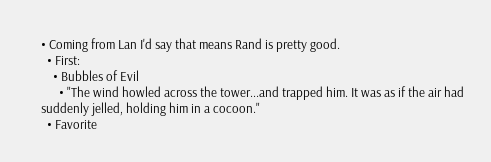• Coming from Lan I'd say that means Rand is pretty good.
  • First:
    • Bubbles of Evil
      • "The wind howled across the tower...and trapped him. It was as if the air had suddenly jelled, holding him in a cocoon."
  • Favorite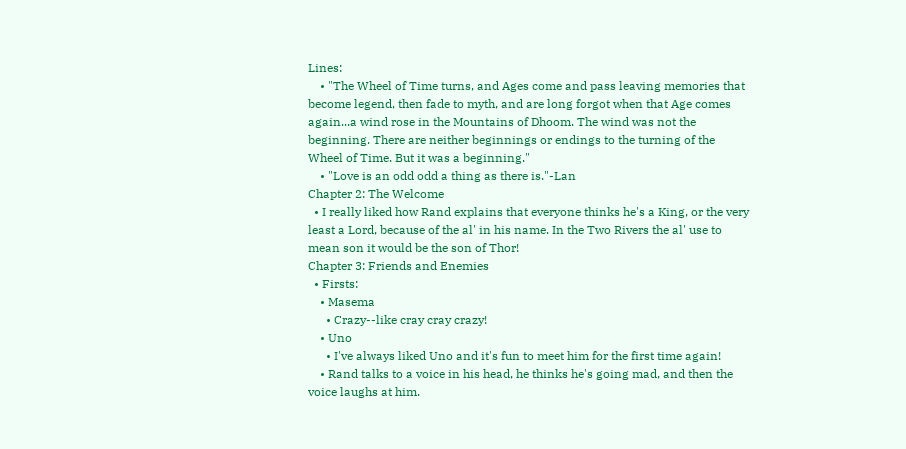Lines:
    • "The Wheel of Time turns, and Ages come and pass leaving memories that become legend, then fade to myth, and are long forgot when that Age comes again...a wind rose in the Mountains of Dhoom. The wind was not the beginning. There are neither beginnings or endings to the turning of the Wheel of Time. But it was a beginning."
    • "Love is an odd odd a thing as there is."-Lan
Chapter 2: The Welcome
  • I really liked how Rand explains that everyone thinks he's a King, or the very least a Lord, because of the al' in his name. In the Two Rivers the al' use to mean son it would be the son of Thor!
Chapter 3: Friends and Enemies
  • Firsts:
    • Masema
      • Crazy--like cray cray crazy!
    • Uno
      • I've always liked Uno and it's fun to meet him for the first time again!
    • Rand talks to a voice in his head, he thinks he's going mad, and then the voice laughs at him.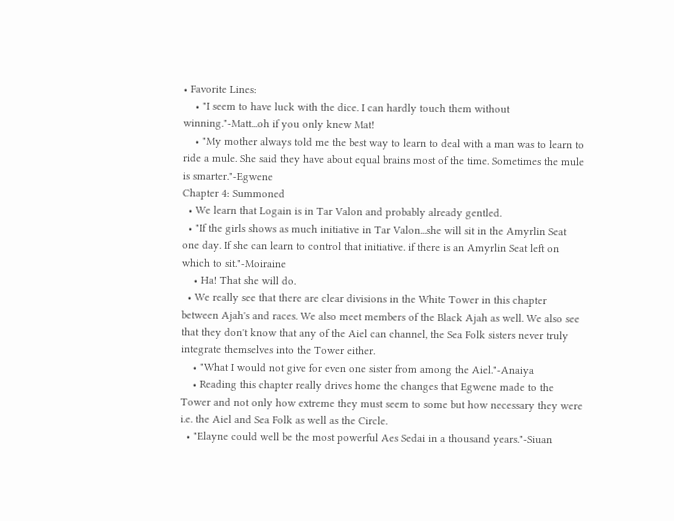• Favorite Lines:
    • "I seem to have luck with the dice. I can hardly touch them without winning."-Matt...oh if you only knew Mat!
    • "My mother always told me the best way to learn to deal with a man was to learn to ride a mule. She said they have about equal brains most of the time. Sometimes the mule is smarter."-Egwene
Chapter 4: Summoned
  • We learn that Logain is in Tar Valon and probably already gentled.
  • "If the girls shows as much initiative in Tar Valon...she will sit in the Amyrlin Seat one day. If she can learn to control that initiative. if there is an Amyrlin Seat left on which to sit."-Moiraine
    • Ha! That she will do.
  • We really see that there are clear divisions in the White Tower in this chapter between Ajah's and races. We also meet members of the Black Ajah as well. We also see that they don't know that any of the Aiel can channel, the Sea Folk sisters never truly integrate themselves into the Tower either.
    • "What I would not give for even one sister from among the Aiel."-Anaiya
    • Reading this chapter really drives home the changes that Egwene made to the Tower and not only how extreme they must seem to some but how necessary they were i.e. the Aiel and Sea Folk as well as the Circle.
  • "Elayne could well be the most powerful Aes Sedai in a thousand years."-Siuan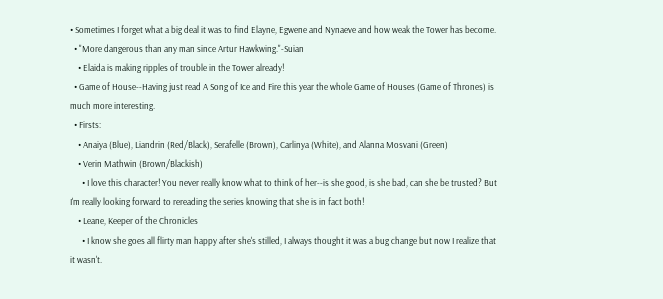• Sometimes I forget what a big deal it was to find Elayne, Egwene and Nynaeve and how weak the Tower has become.
  • "More dangerous than any man since Artur Hawkwing."-Suian
    • Elaida is making ripples of trouble in the Tower already!
  • Game of House--Having just read A Song of Ice and Fire this year the whole Game of Houses (Game of Thrones) is much more interesting.
  • Firsts:
    • Anaiya (Blue), Liandrin (Red/Black), Serafelle (Brown), Carlinya (White), and Alanna Mosvani (Green)
    • Verin Mathwin (Brown/Blackish)
      • I love this character! You never really know what to think of her--is she good, is she bad, can she be trusted? But I'm really looking forward to rereading the series knowing that she is in fact both!
    • Leane, Keeper of the Chronicles
      • I know she goes all flirty man happy after she's stilled, I always thought it was a bug change but now I realize that it wasn't.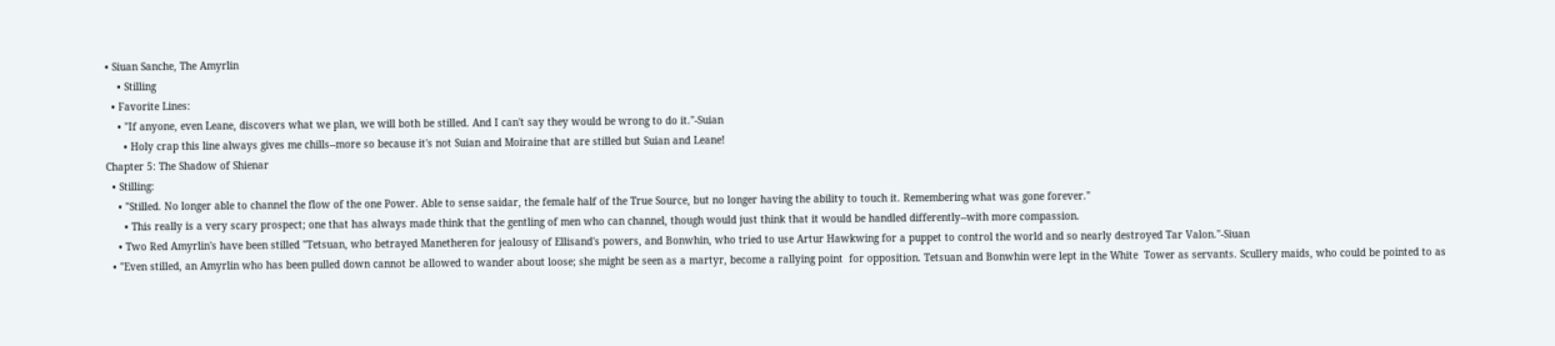• Siuan Sanche, The Amyrlin
    • Stilling
  • Favorite Lines:
    • "If anyone, even Leane, discovers what we plan, we will both be stilled. And I can't say they would be wrong to do it."-Suian
      • Holy crap this line always gives me chills--more so because it's not Suian and Moiraine that are stilled but Suian and Leane!
Chapter 5: The Shadow of Shienar
  • Stilling:
    • "Stilled. No longer able to channel the flow of the one Power. Able to sense saidar, the female half of the True Source, but no longer having the ability to touch it. Remembering what was gone forever."
      • This really is a very scary prospect; one that has always made think that the gentling of men who can channel, though would just think that it would be handled differently--with more compassion.
    • Two Red Amyrlin's have been stilled "Tetsuan, who betrayed Manetheren for jealousy of Ellisand's powers, and Bonwhin, who tried to use Artur Hawkwing for a puppet to control the world and so nearly destroyed Tar Valon."-Siuan
  • "Even stilled, an Amyrlin who has been pulled down cannot be allowed to wander about loose; she might be seen as a martyr, become a rallying point  for opposition. Tetsuan and Bonwhin were lept in the White  Tower as servants. Scullery maids, who could be pointed to as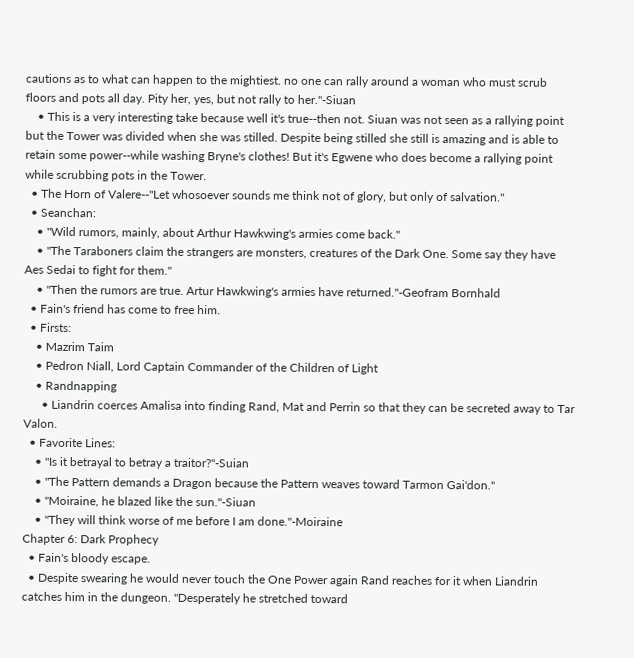cautions as to what can happen to the mightiest. no one can rally around a woman who must scrub floors and pots all day. Pity her, yes, but not rally to her."-Siuan
    • This is a very interesting take because well it's true--then not. Siuan was not seen as a rallying point but the Tower was divided when she was stilled. Despite being stilled she still is amazing and is able to retain some power--while washing Bryne's clothes! But it's Egwene who does become a rallying point while scrubbing pots in the Tower.
  • The Horn of Valere--"Let whosoever sounds me think not of glory, but only of salvation."
  • Seanchan:
    • "Wild rumors, mainly, about Arthur Hawkwing's armies come back."
    • "The Taraboners claim the strangers are monsters, creatures of the Dark One. Some say they have Aes Sedai to fight for them."
    • "Then the rumors are true. Artur Hawkwing's armies have returned."-Geofram Bornhald
  • Fain's friend has come to free him.
  • Firsts:
    • Mazrim Taim
    • Pedron Niall, Lord Captain Commander of the Children of Light
    • Randnapping
      • Liandrin coerces Amalisa into finding Rand, Mat and Perrin so that they can be secreted away to Tar Valon.
  • Favorite Lines:
    • "Is it betrayal to betray a traitor?"-Suian
    • "The Pattern demands a Dragon because the Pattern weaves toward Tarmon Gai'don."
    • "Moiraine, he blazed like the sun."-Siuan
    • "They will think worse of me before I am done."-Moiraine
Chapter 6: Dark Prophecy
  • Fain's bloody escape.
  • Despite swearing he would never touch the One Power again Rand reaches for it when Liandrin catches him in the dungeon. "Desperately he stretched toward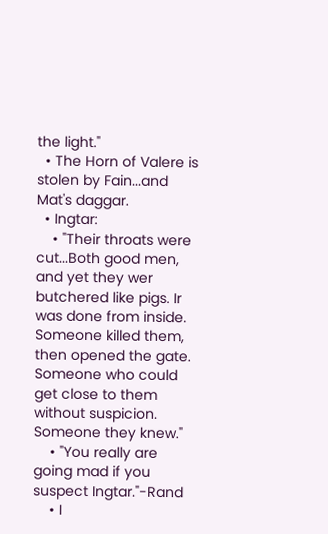the light."
  • The Horn of Valere is stolen by Fain...and Mat's daggar.
  • Ingtar:
    • "Their throats were cut...Both good men, and yet they wer butchered like pigs. Ir was done from inside. Someone killed them, then opened the gate. Someone who could get close to them without suspicion. Someone they knew."
    • "You really are going mad if you suspect Ingtar."-Rand
    • I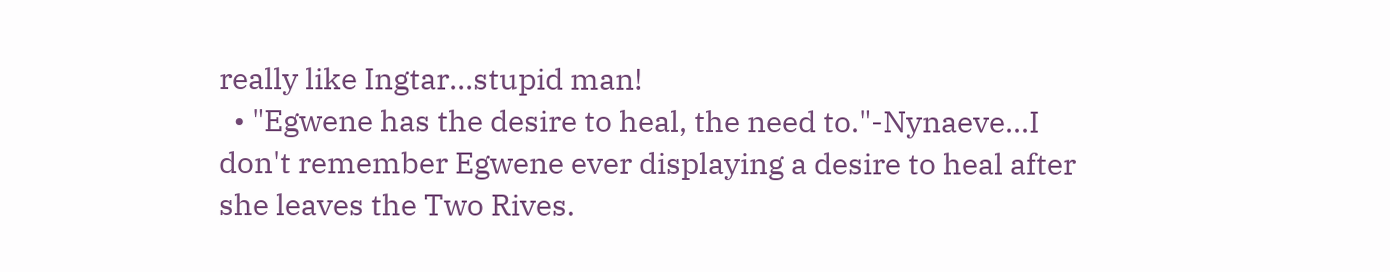really like Ingtar...stupid man!
  • "Egwene has the desire to heal, the need to."-Nynaeve...I don't remember Egwene ever displaying a desire to heal after she leaves the Two Rives.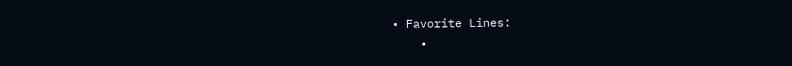• Favorite Lines:
    •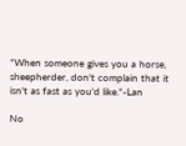"When someone gives you a horse, sheepherder, don't complain that it isn't as fast as you'd like."-Lan

No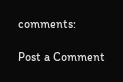comments:

Post a Comment